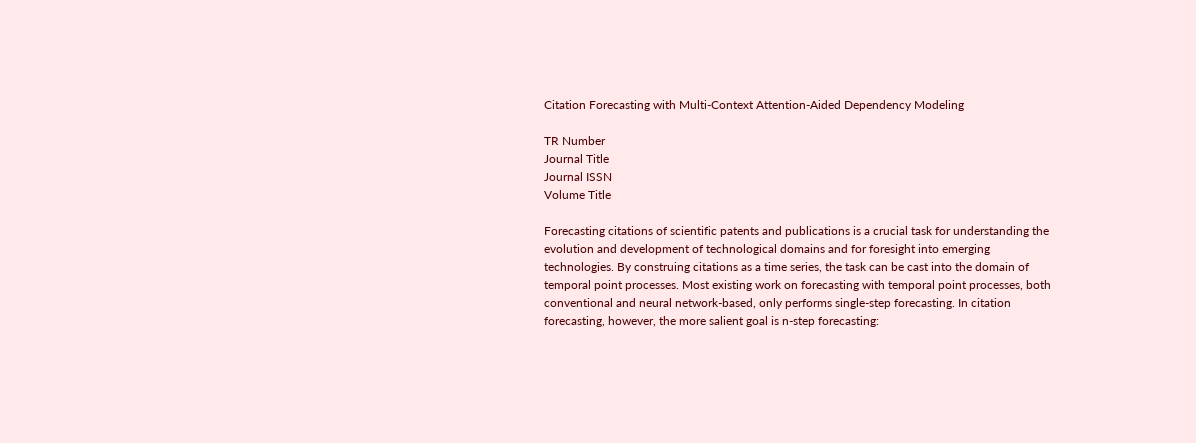Citation Forecasting with Multi-Context Attention-Aided Dependency Modeling

TR Number
Journal Title
Journal ISSN
Volume Title

Forecasting citations of scientific patents and publications is a crucial task for understanding the evolution and development of technological domains and for foresight into emerging technologies. By construing citations as a time series, the task can be cast into the domain of temporal point processes. Most existing work on forecasting with temporal point processes, both conventional and neural network-based, only performs single-step forecasting. In citation forecasting, however, the more salient goal is n-step forecasting: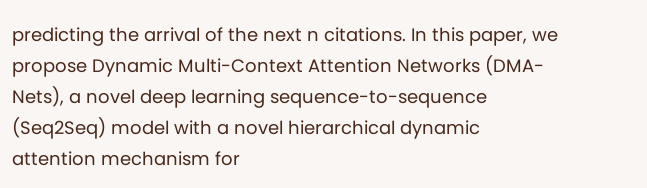predicting the arrival of the next n citations. In this paper, we propose Dynamic Multi-Context Attention Networks (DMA-Nets), a novel deep learning sequence-to-sequence (Seq2Seq) model with a novel hierarchical dynamic attention mechanism for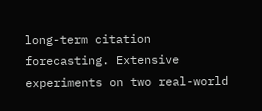long-term citation forecasting. Extensive experiments on two real-world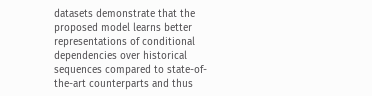datasets demonstrate that the proposed model learns better representations of conditional dependencies over historical sequences compared to state-of-the-art counterparts and thus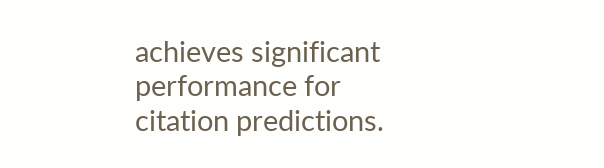achieves significant performance for citation predictions.